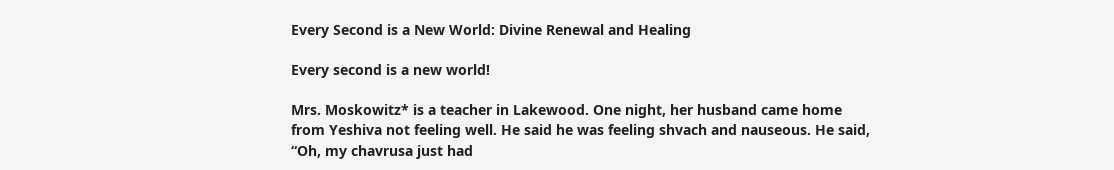Every Second is a New World: Divine Renewal and Healing

Every second is a new world!

Mrs. Moskowitz* is a teacher in Lakewood. One night, her husband came home from Yeshiva not feeling well. He said he was feeling shvach and nauseous. He said, “Oh, my chavrusa just had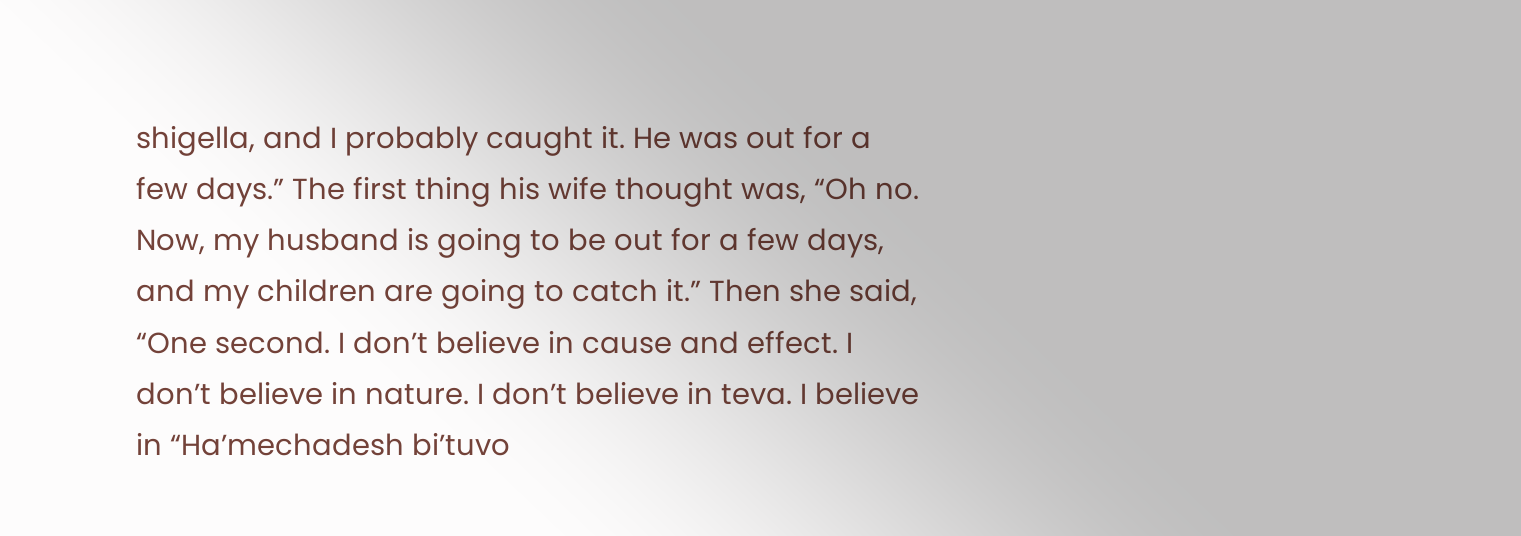shigella, and I probably caught it. He was out for a few days.” The first thing his wife thought was, “Oh no. Now, my husband is going to be out for a few days, and my children are going to catch it.” Then she said, “One second. I don’t believe in cause and effect. I don’t believe in nature. I don’t believe in teva. I believe in “Ha’mechadesh bi’tuvo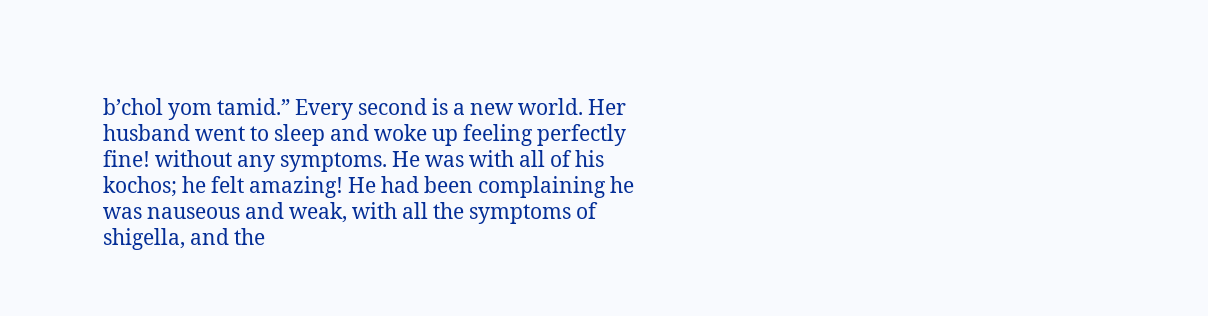b’chol yom tamid.” Every second is a new world. Her husband went to sleep and woke up feeling perfectly fine! without any symptoms. He was with all of his kochos; he felt amazing! He had been complaining he was nauseous and weak, with all the symptoms of shigella, and the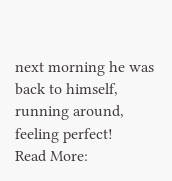next morning he was back to himself, running around, feeling perfect!
Read More: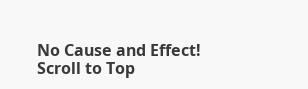No Cause and Effect!
Scroll to Top